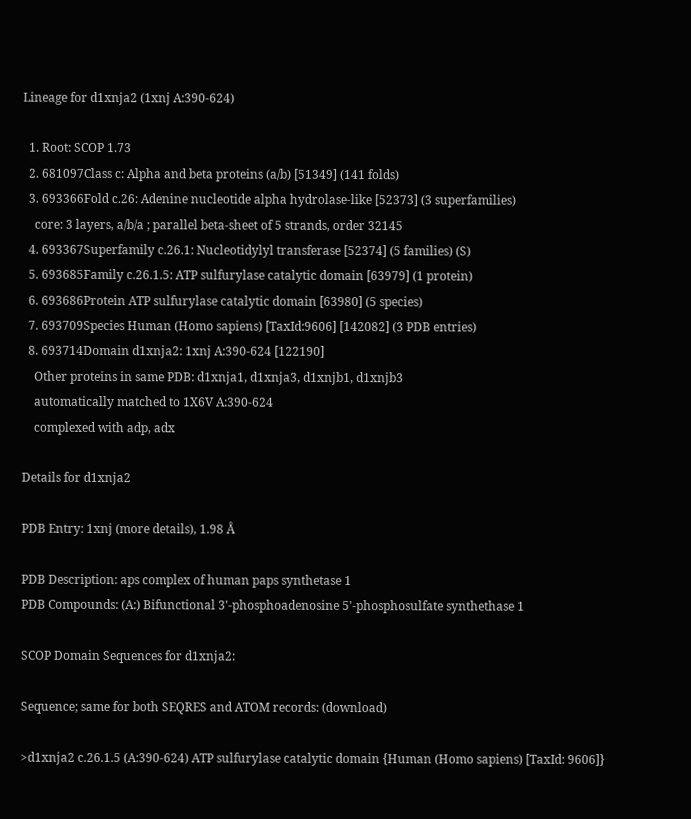Lineage for d1xnja2 (1xnj A:390-624)

  1. Root: SCOP 1.73
  2. 681097Class c: Alpha and beta proteins (a/b) [51349] (141 folds)
  3. 693366Fold c.26: Adenine nucleotide alpha hydrolase-like [52373] (3 superfamilies)
    core: 3 layers, a/b/a ; parallel beta-sheet of 5 strands, order 32145
  4. 693367Superfamily c.26.1: Nucleotidylyl transferase [52374] (5 families) (S)
  5. 693685Family c.26.1.5: ATP sulfurylase catalytic domain [63979] (1 protein)
  6. 693686Protein ATP sulfurylase catalytic domain [63980] (5 species)
  7. 693709Species Human (Homo sapiens) [TaxId:9606] [142082] (3 PDB entries)
  8. 693714Domain d1xnja2: 1xnj A:390-624 [122190]
    Other proteins in same PDB: d1xnja1, d1xnja3, d1xnjb1, d1xnjb3
    automatically matched to 1X6V A:390-624
    complexed with adp, adx

Details for d1xnja2

PDB Entry: 1xnj (more details), 1.98 Å

PDB Description: aps complex of human paps synthetase 1
PDB Compounds: (A:) Bifunctional 3'-phosphoadenosine 5'-phosphosulfate synthethase 1

SCOP Domain Sequences for d1xnja2:

Sequence; same for both SEQRES and ATOM records: (download)

>d1xnja2 c.26.1.5 (A:390-624) ATP sulfurylase catalytic domain {Human (Homo sapiens) [TaxId: 9606]}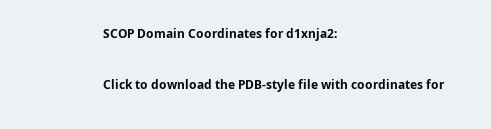SCOP Domain Coordinates for d1xnja2:

Click to download the PDB-style file with coordinates for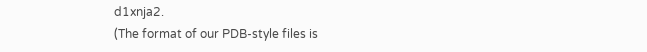d1xnja2.
(The format of our PDB-style files is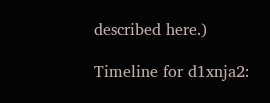described here.)

Timeline for d1xnja2: